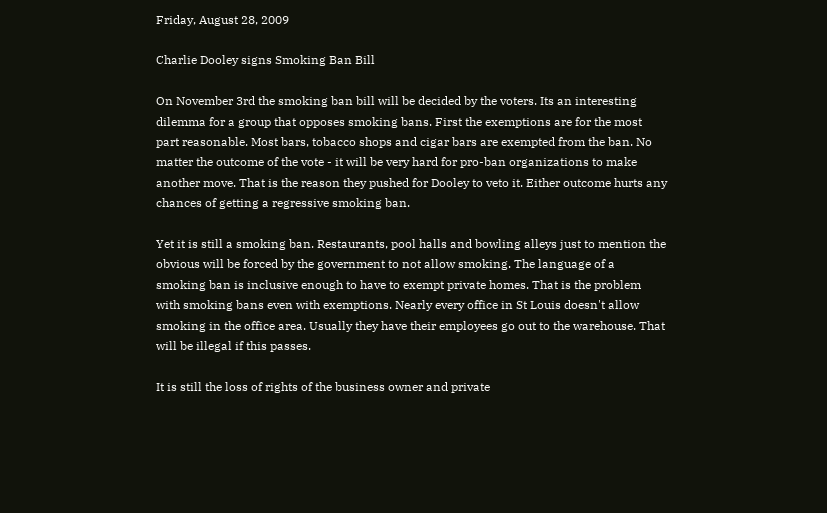Friday, August 28, 2009

Charlie Dooley signs Smoking Ban Bill

On November 3rd the smoking ban bill will be decided by the voters. Its an interesting dilemma for a group that opposes smoking bans. First the exemptions are for the most part reasonable. Most bars, tobacco shops and cigar bars are exempted from the ban. No matter the outcome of the vote - it will be very hard for pro-ban organizations to make another move. That is the reason they pushed for Dooley to veto it. Either outcome hurts any chances of getting a regressive smoking ban.

Yet it is still a smoking ban. Restaurants, pool halls and bowling alleys just to mention the obvious will be forced by the government to not allow smoking. The language of a smoking ban is inclusive enough to have to exempt private homes. That is the problem with smoking bans even with exemptions. Nearly every office in St Louis doesn't allow smoking in the office area. Usually they have their employees go out to the warehouse. That will be illegal if this passes.

It is still the loss of rights of the business owner and private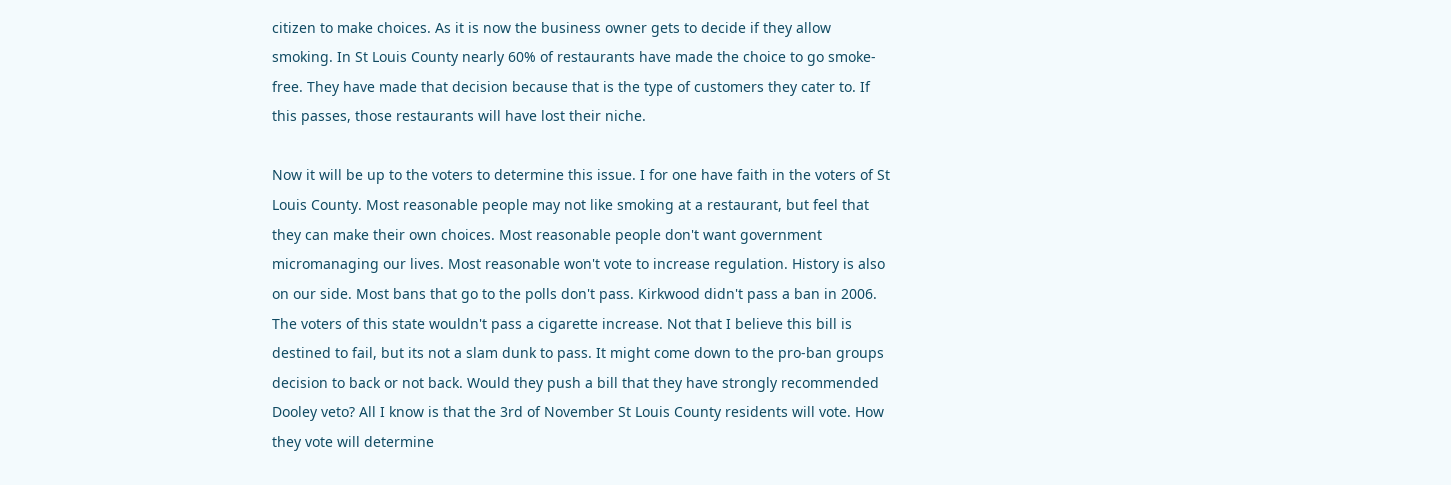citizen to make choices. As it is now the business owner gets to decide if they allow smoking. In St Louis County nearly 60% of restaurants have made the choice to go smoke-free. They have made that decision because that is the type of customers they cater to. If this passes, those restaurants will have lost their niche.

Now it will be up to the voters to determine this issue. I for one have faith in the voters of St Louis County. Most reasonable people may not like smoking at a restaurant, but feel that they can make their own choices. Most reasonable people don't want government micromanaging our lives. Most reasonable won't vote to increase regulation. History is also on our side. Most bans that go to the polls don't pass. Kirkwood didn't pass a ban in 2006. The voters of this state wouldn't pass a cigarette increase. Not that I believe this bill is destined to fail, but its not a slam dunk to pass. It might come down to the pro-ban groups decision to back or not back. Would they push a bill that they have strongly recommended Dooley veto? All I know is that the 3rd of November St Louis County residents will vote. How they vote will determine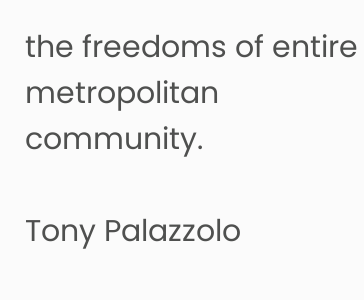the freedoms of entire metropolitan community.

Tony Palazzolo